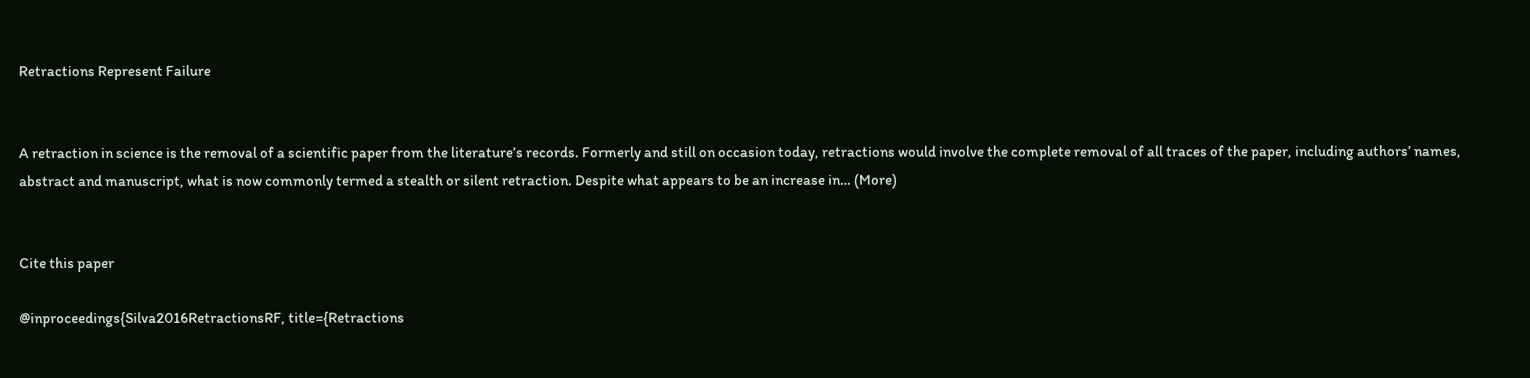Retractions Represent Failure


A retraction in science is the removal of a scientific paper from the literature’s records. Formerly and still on occasion today, retractions would involve the complete removal of all traces of the paper, including authors’ names, abstract and manuscript, what is now commonly termed a stealth or silent retraction. Despite what appears to be an increase in… (More)


Cite this paper

@inproceedings{Silva2016RetractionsRF, title={Retractions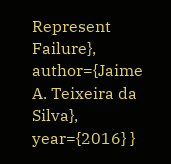Represent Failure}, author={Jaime A. Teixeira da Silva}, year={2016} }